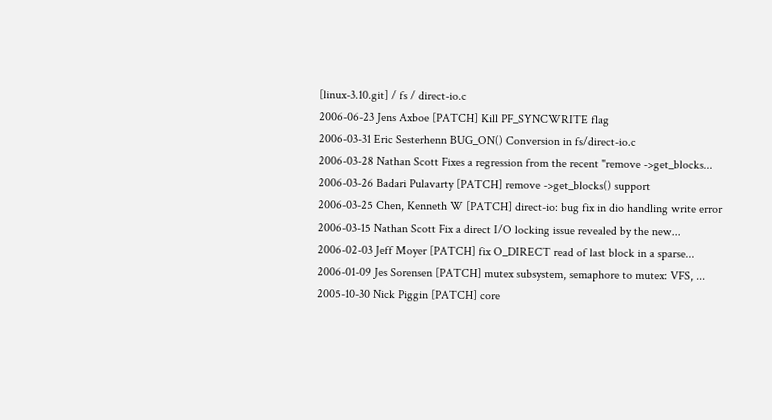[linux-3.10.git] / fs / direct-io.c
2006-06-23 Jens Axboe [PATCH] Kill PF_SYNCWRITE flag
2006-03-31 Eric Sesterhenn BUG_ON() Conversion in fs/direct-io.c
2006-03-28 Nathan Scott Fixes a regression from the recent "remove ->get_blocks...
2006-03-26 Badari Pulavarty [PATCH] remove ->get_blocks() support
2006-03-25 Chen, Kenneth W [PATCH] direct-io: bug fix in dio handling write error
2006-03-15 Nathan Scott Fix a direct I/O locking issue revealed by the new...
2006-02-03 Jeff Moyer [PATCH] fix O_DIRECT read of last block in a sparse...
2006-01-09 Jes Sorensen [PATCH] mutex subsystem, semaphore to mutex: VFS, ...
2005-10-30 Nick Piggin [PATCH] core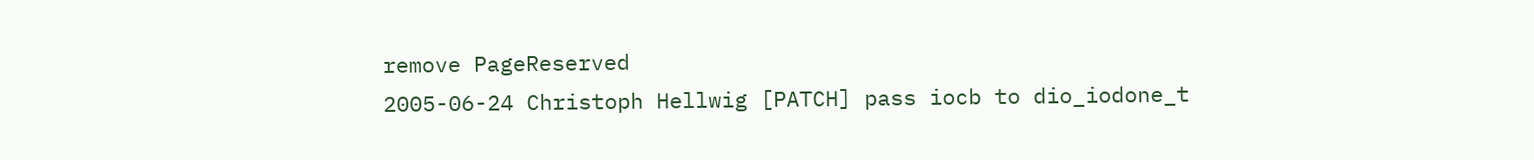remove PageReserved
2005-06-24 Christoph Hellwig [PATCH] pass iocb to dio_iodone_t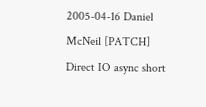2005-04-16 Daniel McNeil [PATCH] Direct IO async short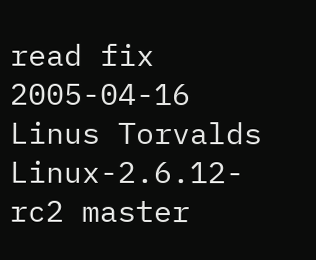read fix
2005-04-16 Linus Torvalds Linux-2.6.12-rc2 master